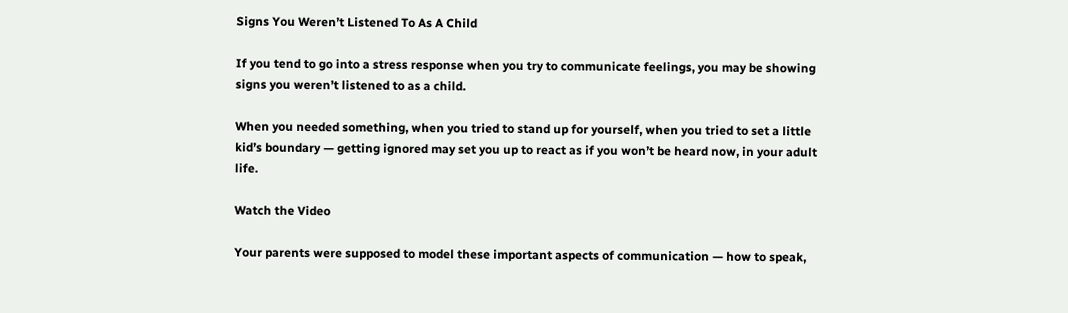Signs You Weren’t Listened To As A Child

If you tend to go into a stress response when you try to communicate feelings, you may be showing signs you weren’t listened to as a child.

When you needed something, when you tried to stand up for yourself, when you tried to set a little kid’s boundary — getting ignored may set you up to react as if you won’t be heard now, in your adult life.

Watch the Video

Your parents were supposed to model these important aspects of communication — how to speak,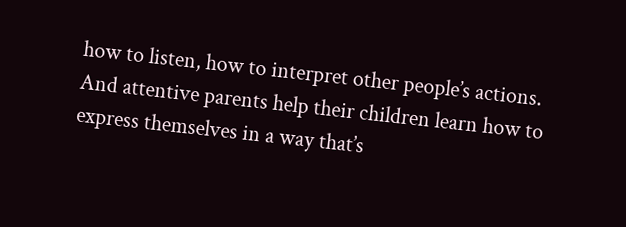how to listen, how to interpret other people’s actions. And attentive parents help their children learn how to express themselves in a way that’s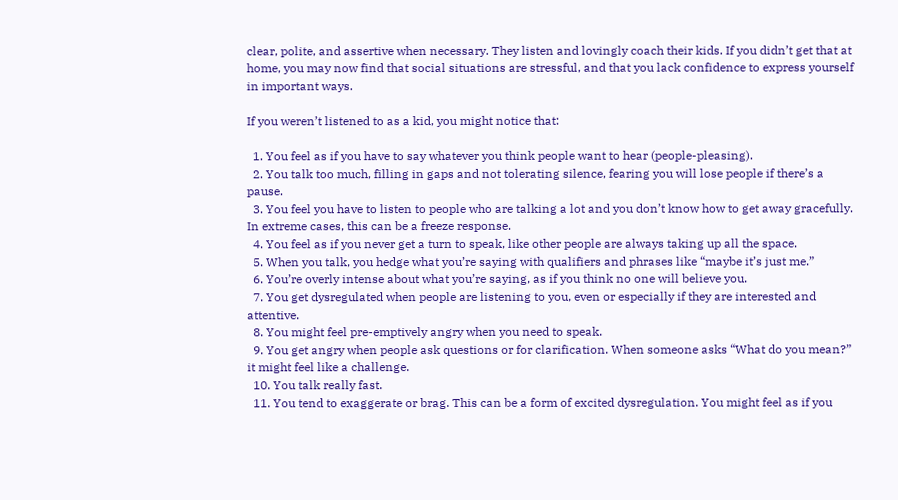clear, polite, and assertive when necessary. They listen and lovingly coach their kids. If you didn’t get that at home, you may now find that social situations are stressful, and that you lack confidence to express yourself in important ways.

If you weren’t listened to as a kid, you might notice that:

  1. You feel as if you have to say whatever you think people want to hear (people-pleasing).
  2. You talk too much, filling in gaps and not tolerating silence, fearing you will lose people if there’s a pause.
  3. You feel you have to listen to people who are talking a lot and you don’t know how to get away gracefully. In extreme cases, this can be a freeze response.
  4. You feel as if you never get a turn to speak, like other people are always taking up all the space.
  5. When you talk, you hedge what you’re saying with qualifiers and phrases like “maybe it’s just me.”
  6. You’re overly intense about what you’re saying, as if you think no one will believe you.
  7. You get dysregulated when people are listening to you, even or especially if they are interested and attentive.
  8. You might feel pre-emptively angry when you need to speak.
  9. You get angry when people ask questions or for clarification. When someone asks “What do you mean?” it might feel like a challenge.
  10. You talk really fast.
  11. You tend to exaggerate or brag. This can be a form of excited dysregulation. You might feel as if you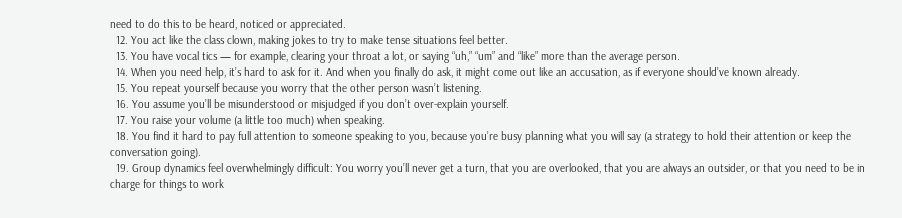need to do this to be heard, noticed or appreciated.
  12. You act like the class clown, making jokes to try to make tense situations feel better.
  13. You have vocal tics — for example, clearing your throat a lot, or saying “uh,” “um” and “like” more than the average person.
  14. When you need help, it’s hard to ask for it. And when you finally do ask, it might come out like an accusation, as if everyone should’ve known already.
  15. You repeat yourself because you worry that the other person wasn’t listening.
  16. You assume you’ll be misunderstood or misjudged if you don’t over-explain yourself.
  17. You raise your volume (a little too much) when speaking.
  18. You find it hard to pay full attention to someone speaking to you, because you’re busy planning what you will say (a strategy to hold their attention or keep the conversation going).
  19. Group dynamics feel overwhelmingly difficult: You worry you’ll never get a turn, that you are overlooked, that you are always an outsider, or that you need to be in charge for things to work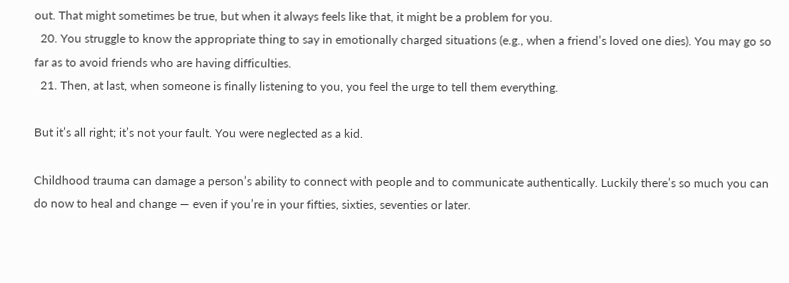out. That might sometimes be true, but when it always feels like that, it might be a problem for you.
  20. You struggle to know the appropriate thing to say in emotionally charged situations (e.g., when a friend’s loved one dies). You may go so far as to avoid friends who are having difficulties.
  21. Then, at last, when someone is finally listening to you, you feel the urge to tell them everything.

But it’s all right; it’s not your fault. You were neglected as a kid.

Childhood trauma can damage a person’s ability to connect with people and to communicate authentically. Luckily there’s so much you can do now to heal and change — even if you’re in your fifties, sixties, seventies or later.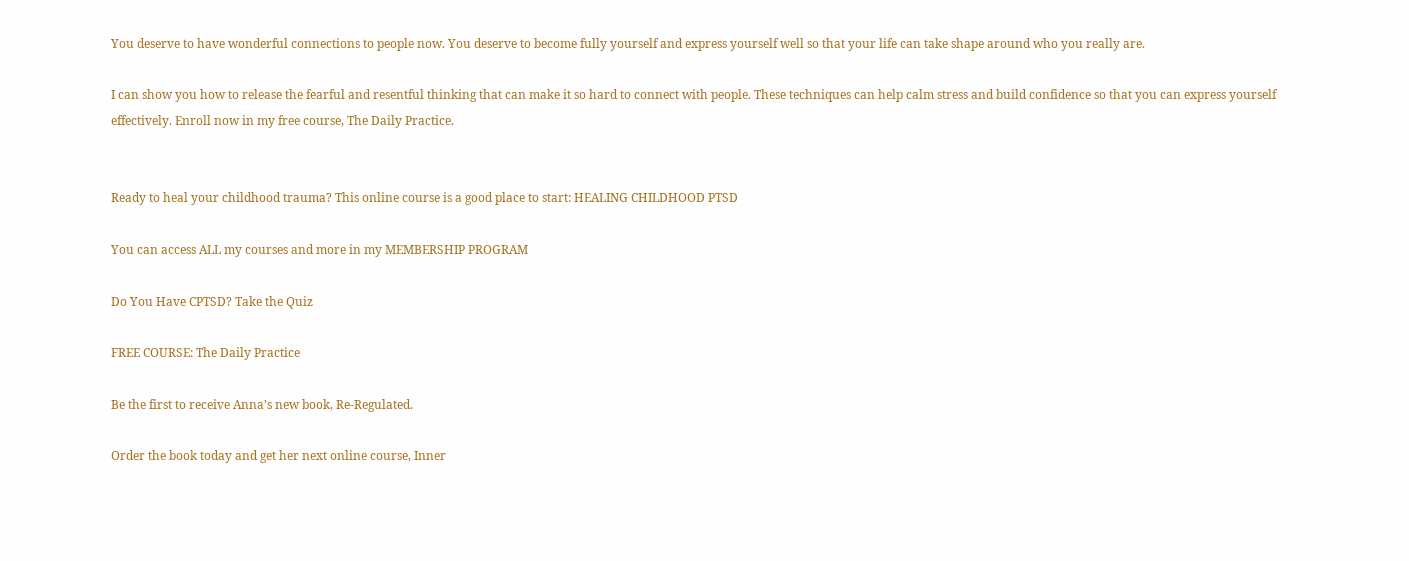You deserve to have wonderful connections to people now. You deserve to become fully yourself and express yourself well so that your life can take shape around who you really are.

I can show you how to release the fearful and resentful thinking that can make it so hard to connect with people. These techniques can help calm stress and build confidence so that you can express yourself effectively. Enroll now in my free course, The Daily Practice.


Ready to heal your childhood trauma? This online course is a good place to start: HEALING CHILDHOOD PTSD

You can access ALL my courses and more in my MEMBERSHIP PROGRAM

Do You Have CPTSD? Take the Quiz

FREE COURSE: The Daily Practice

Be the first to receive Anna’s new book, Re-Regulated.

Order the book today and get her next online course, Inner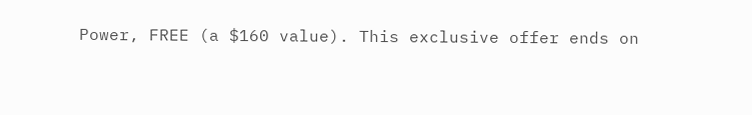Power, FREE (a $160 value). This exclusive offer ends on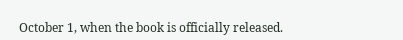October 1, when the book is officially released.